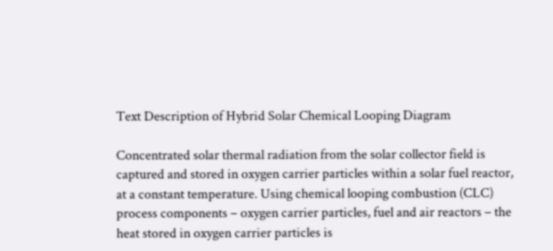Text Description of Hybrid Solar Chemical Looping Diagram

Concentrated solar thermal radiation from the solar collector field is captured and stored in oxygen carrier particles within a solar fuel reactor, at a constant temperature. Using chemical looping combustion (CLC) process components – oxygen carrier particles, fuel and air reactors – the heat stored in oxygen carrier particles is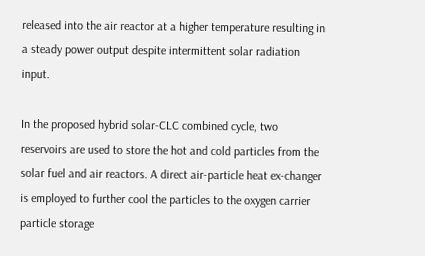released into the air reactor at a higher temperature resulting in a steady power output despite intermittent solar radiation input.

In the proposed hybrid solar-CLC combined cycle, two reservoirs are used to store the hot and cold particles from the solar fuel and air reactors. A direct air-particle heat ex-changer is employed to further cool the particles to the oxygen carrier particle storage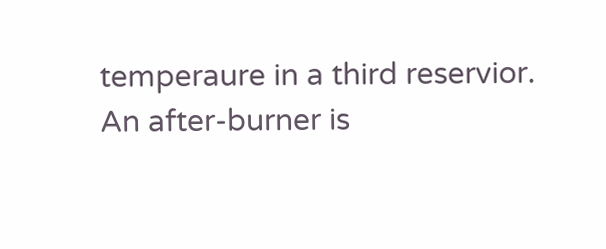temperaure in a third reservior. An after-burner is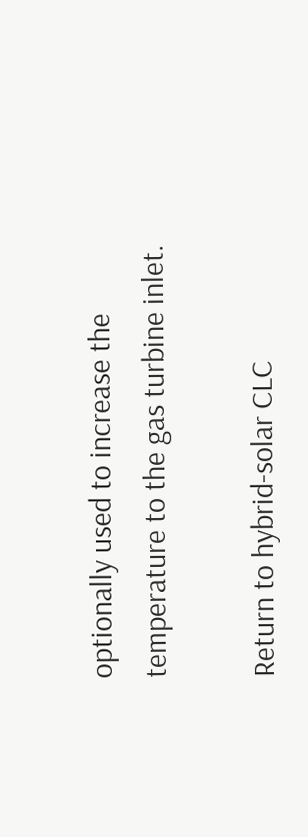optionally used to increase the temperature to the gas turbine inlet.

Return to hybrid-solar CLC